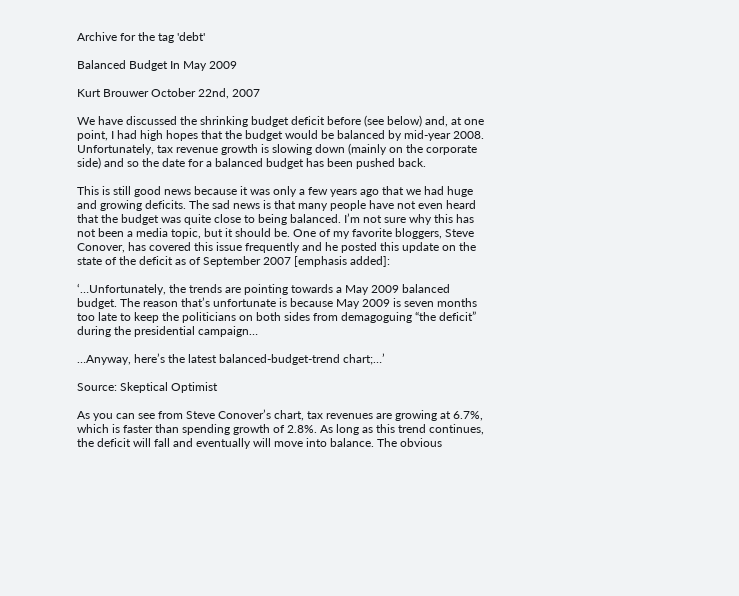Archive for the tag 'debt'

Balanced Budget In May 2009

Kurt Brouwer October 22nd, 2007

We have discussed the shrinking budget deficit before (see below) and, at one point, I had high hopes that the budget would be balanced by mid-year 2008. Unfortunately, tax revenue growth is slowing down (mainly on the corporate side) and so the date for a balanced budget has been pushed back.

This is still good news because it was only a few years ago that we had huge and growing deficits. The sad news is that many people have not even heard that the budget was quite close to being balanced. I’m not sure why this has not been a media topic, but it should be. One of my favorite bloggers, Steve Conover, has covered this issue frequently and he posted this update on the state of the deficit as of September 2007 [emphasis added]:

‘…Unfortunately, the trends are pointing towards a May 2009 balanced budget. The reason that’s unfortunate is because May 2009 is seven months too late to keep the politicians on both sides from demagoguing “the deficit” during the presidential campaign…

…Anyway, here’s the latest balanced-budget-trend chart;…’

Source: Skeptical Optimist

As you can see from Steve Conover’s chart, tax revenues are growing at 6.7%, which is faster than spending growth of 2.8%. As long as this trend continues, the deficit will fall and eventually will move into balance. The obvious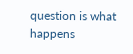question is what happens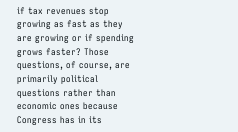if tax revenues stop growing as fast as they are growing or if spending grows faster? Those questions, of course, are primarily political questions rather than economic ones because Congress has in its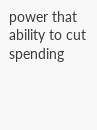power that ability to cut spending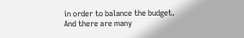in order to balance the budget. And there are many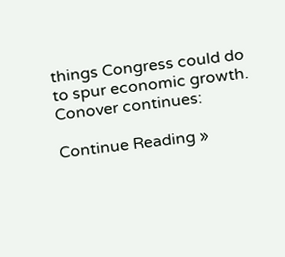things Congress could do to spur economic growth. Conover continues:

Continue Reading »